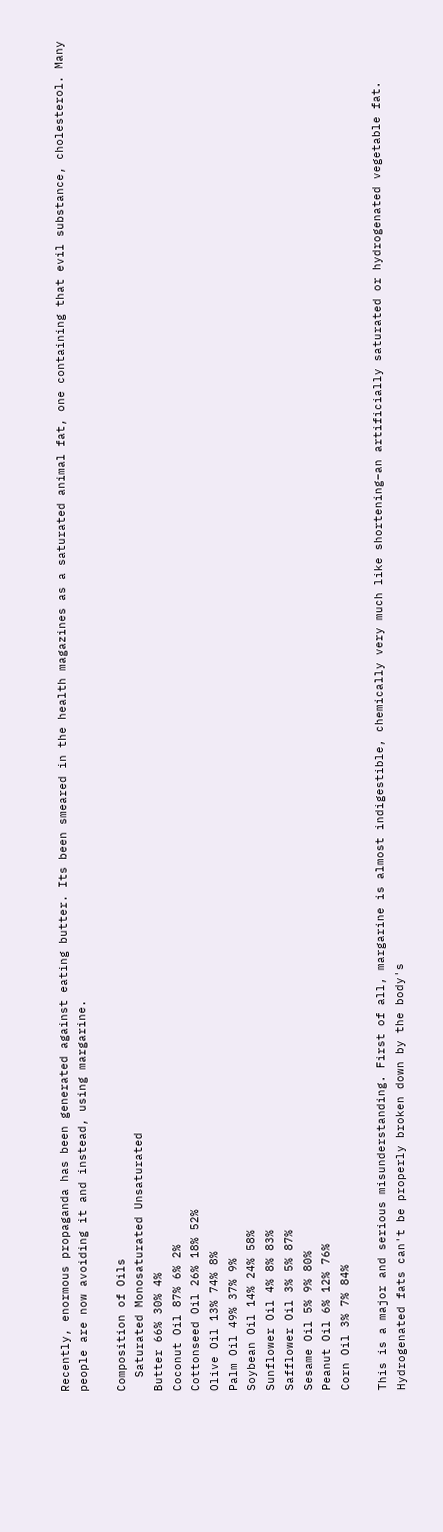Recently, enormous propaganda has been generated against eating butter. Its been smeared in the health magazines as a saturated animal fat, one containing that evil substance, cholesterol. Many people are now avoiding it and instead, using margarine.

Composition of Oils
  Saturated Monosaturated Unsaturated
Butter 66% 30% 4%
Coconut Oil 87% 6% 2%
Cottonseed Oil 26% 18% 52%
Olive Oil 13% 74% 8%
Palm Oil 49% 37% 9%
Soybean Oil 14% 24% 58%
Sunflower Oil 4% 8% 83%
Safflower Oil 3% 5% 87%
Sesame Oil 5% 9% 80%
Peanut Oil 6% 12% 76%
Corn Oil 3% 7% 84%

This is a major and serious misunderstanding. First of all, margarine is almost indigestible, chemically very much like shortening–an artificially saturated or hydrogenated vegetable fat. Hydrogenated fats can't be properly broken down by the body's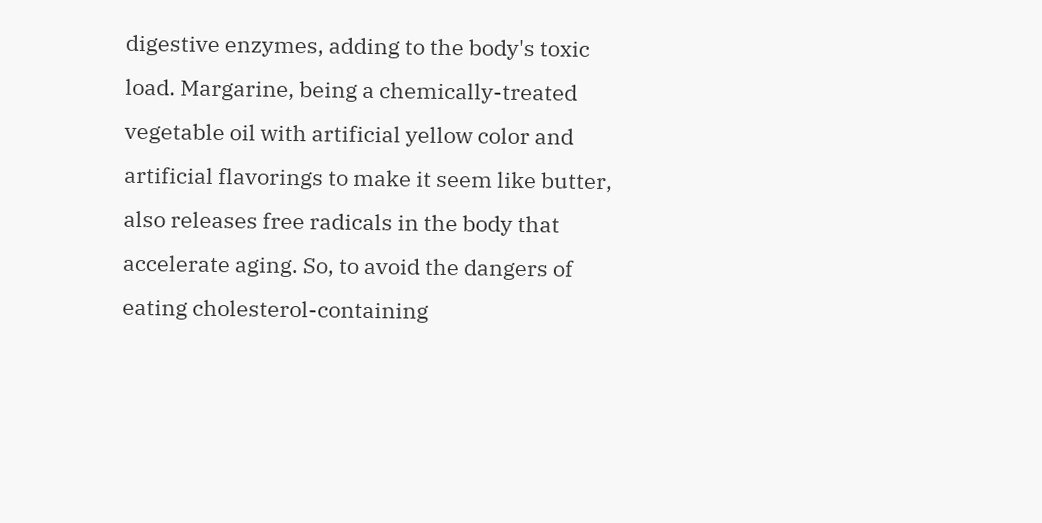digestive enzymes, adding to the body's toxic load. Margarine, being a chemically-treated vegetable oil with artificial yellow color and artificial flavorings to make it seem like butter, also releases free radicals in the body that accelerate aging. So, to avoid the dangers of eating cholesterol-containing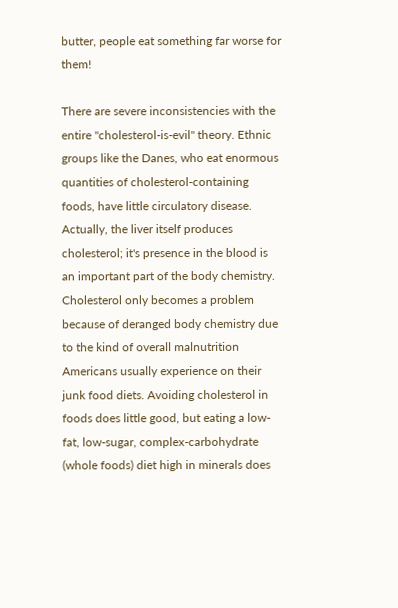butter, people eat something far worse for them!

There are severe inconsistencies with the entire "cholesterol-is-evil" theory. Ethnic groups like the Danes, who eat enormous quantities of cholesterol-containing foods, have little circulatory disease. Actually, the liver itself produces cholesterol; it's presence in the blood is an important part of the body chemistry. Cholesterol only becomes a problem because of deranged body chemistry due to the kind of overall malnutrition Americans usually experience on their junk food diets. Avoiding cholesterol in foods does little good, but eating a low-fat, low-sugar, complex-carbohydrate (whole foods) diet high in minerals does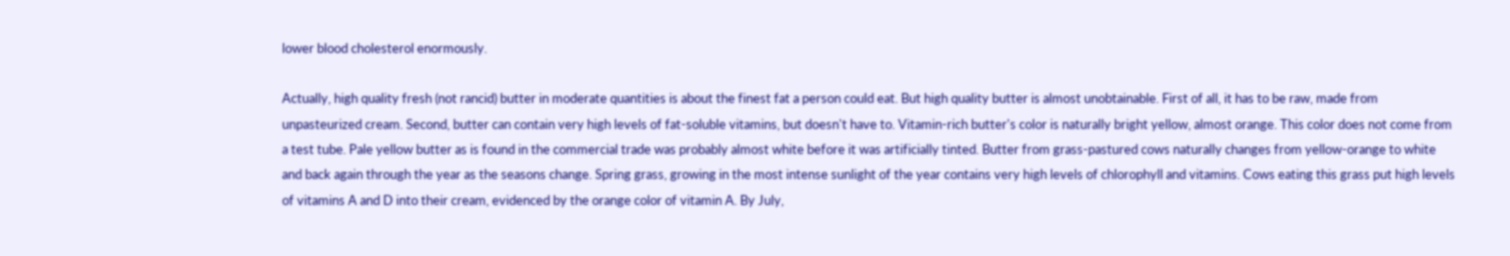lower blood cholesterol enormously.

Actually, high quality fresh (not rancid) butter in moderate quantities is about the finest fat a person could eat. But high quality butter is almost unobtainable. First of all, it has to be raw, made from unpasteurized cream. Second, butter can contain very high levels of fat-soluble vitamins, but doesn't have to. Vitamin-rich butter's color is naturally bright yellow, almost orange. This color does not come from a test tube. Pale yellow butter as is found in the commercial trade was probably almost white before it was artificially tinted. Butter from grass-pastured cows naturally changes from yellow-orange to white and back again through the year as the seasons change. Spring grass, growing in the most intense sunlight of the year contains very high levels of chlorophyll and vitamins. Cows eating this grass put high levels of vitamins A and D into their cream, evidenced by the orange color of vitamin A. By July,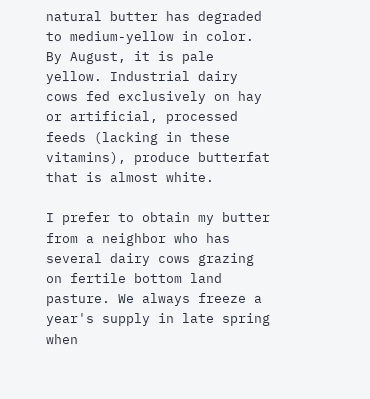natural butter has degraded to medium-yellow in color. By August, it is pale yellow. Industrial dairy cows fed exclusively on hay or artificial, processed feeds (lacking in these vitamins), produce butterfat that is almost white.

I prefer to obtain my butter from a neighbor who has several dairy cows grazing on fertile bottom land pasture. We always freeze a year's supply in late spring when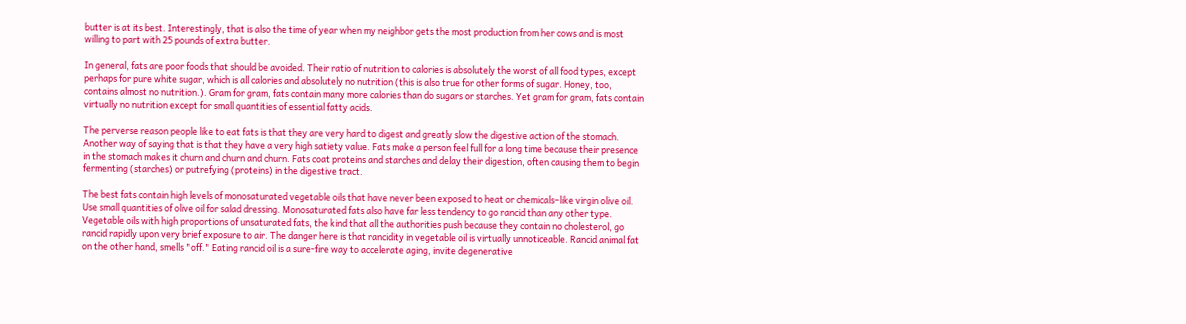butter is at its best. Interestingly, that is also the time of year when my neighbor gets the most production from her cows and is most willing to part with 25 pounds of extra butter.

In general, fats are poor foods that should be avoided. Their ratio of nutrition to calories is absolutely the worst of all food types, except perhaps for pure white sugar, which is all calories and absolutely no nutrition (this is also true for other forms of sugar. Honey, too, contains almost no nutrition.). Gram for gram, fats contain many more calories than do sugars or starches. Yet gram for gram, fats contain virtually no nutrition except for small quantities of essential fatty acids.

The perverse reason people like to eat fats is that they are very hard to digest and greatly slow the digestive action of the stomach. Another way of saying that is that they have a very high satiety value. Fats make a person feel full for a long time because their presence in the stomach makes it churn and churn and churn. Fats coat proteins and starches and delay their digestion, often causing them to begin fermenting (starches) or putrefying (proteins) in the digestive tract.

The best fats contain high levels of monosaturated vegetable oils that have never been exposed to heat or chemicals–like virgin olive oil. Use small quantities of olive oil for salad dressing. Monosaturated fats also have far less tendency to go rancid than any other type. Vegetable oils with high proportions of unsaturated fats, the kind that all the authorities push because they contain no cholesterol, go rancid rapidly upon very brief exposure to air. The danger here is that rancidity in vegetable oil is virtually unnoticeable. Rancid animal fat on the other hand, smells "off." Eating rancid oil is a sure-fire way to accelerate aging, invite degenerative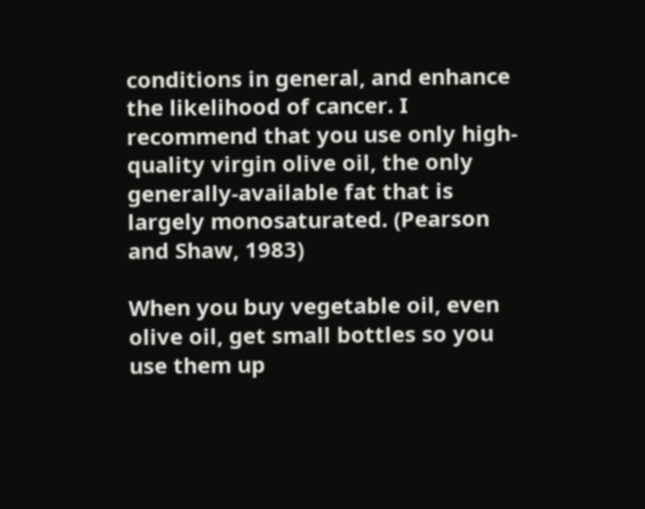conditions in general, and enhance the likelihood of cancer. I recommend that you use only high-quality virgin olive oil, the only generally-available fat that is largely monosaturated. (Pearson and Shaw, 1983)

When you buy vegetable oil, even olive oil, get small bottles so you use them up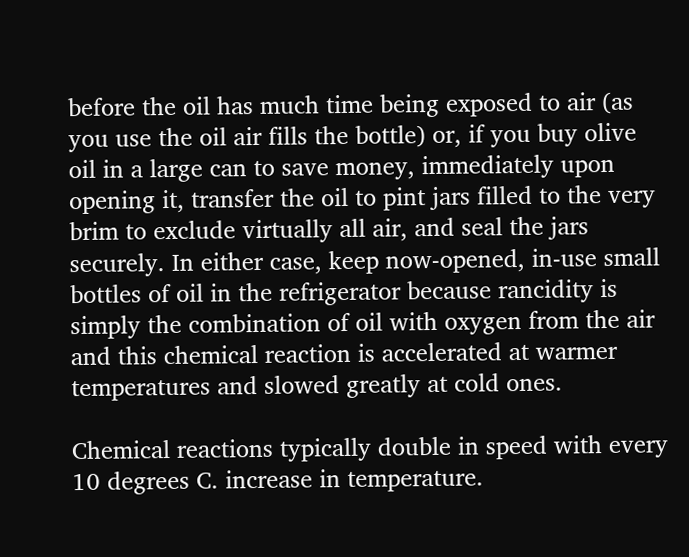before the oil has much time being exposed to air (as you use the oil air fills the bottle) or, if you buy olive oil in a large can to save money, immediately upon opening it, transfer the oil to pint jars filled to the very brim to exclude virtually all air, and seal the jars securely. In either case, keep now-opened, in-use small bottles of oil in the refrigerator because rancidity is simply the combination of oil with oxygen from the air and this chemical reaction is accelerated at warmer temperatures and slowed greatly at cold ones.

Chemical reactions typically double in speed with every 10 degrees C. increase in temperature.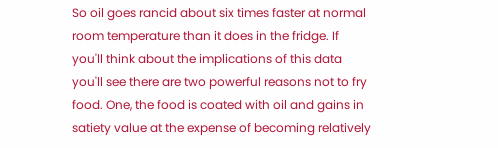So oil goes rancid about six times faster at normal room temperature than it does in the fridge. If you'll think about the implications of this data you'll see there are two powerful reasons not to fry food. One, the food is coated with oil and gains in satiety value at the expense of becoming relatively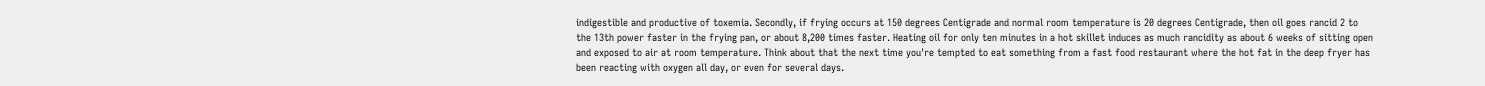indigestible and productive of toxemia. Secondly, if frying occurs at 150 degrees Centigrade and normal room temperature is 20 degrees Centigrade, then oil goes rancid 2 to the 13th power faster in the frying pan, or about 8,200 times faster. Heating oil for only ten minutes in a hot skillet induces as much rancidity as about 6 weeks of sitting open and exposed to air at room temperature. Think about that the next time you're tempted to eat something from a fast food restaurant where the hot fat in the deep fryer has been reacting with oxygen all day, or even for several days.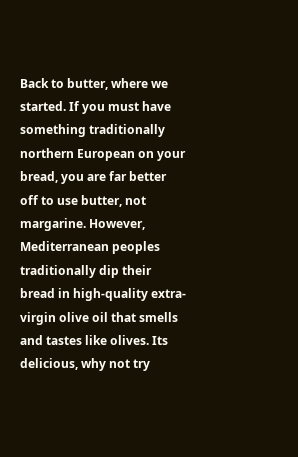Back to butter, where we started. If you must have something traditionally northern European on your bread, you are far better off to use butter, not margarine. However, Mediterranean peoples traditionally dip their bread in high-quality extra-virgin olive oil that smells and tastes like olives. Its delicious, why not try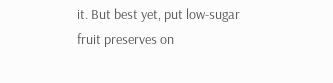it. But best yet, put low-sugar fruit preserves on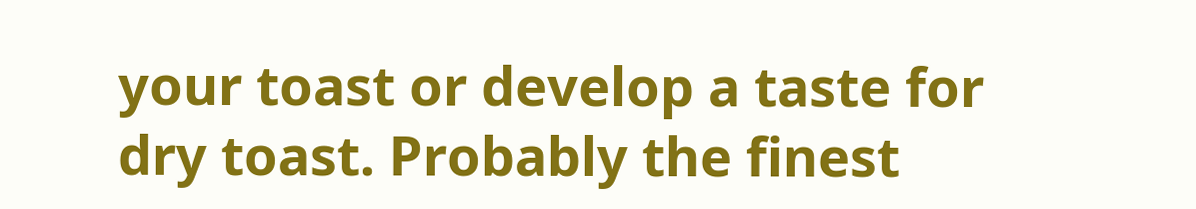your toast or develop a taste for dry toast. Probably the finest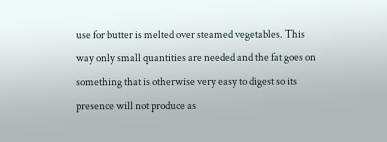use for butter is melted over steamed vegetables. This way only small quantities are needed and the fat goes on something that is otherwise very easy to digest so its presence will not produce as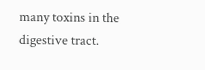many toxins in the digestive tract.